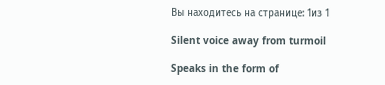Вы находитесь на странице: 1из 1

Silent voice away from turmoil

Speaks in the form of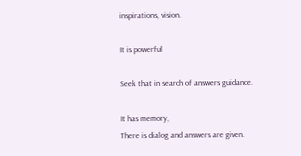inspirations, vision.

It is powerful

Seek that in search of answers guidance.

It has memory,
There is dialog and answers are given.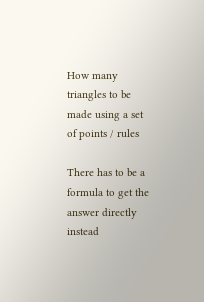How many triangles to be made using a set of points / rules

There has to be a formula to get the answer directly instead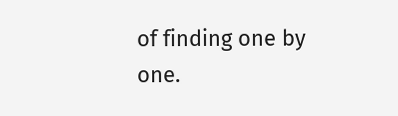of finding one by one.